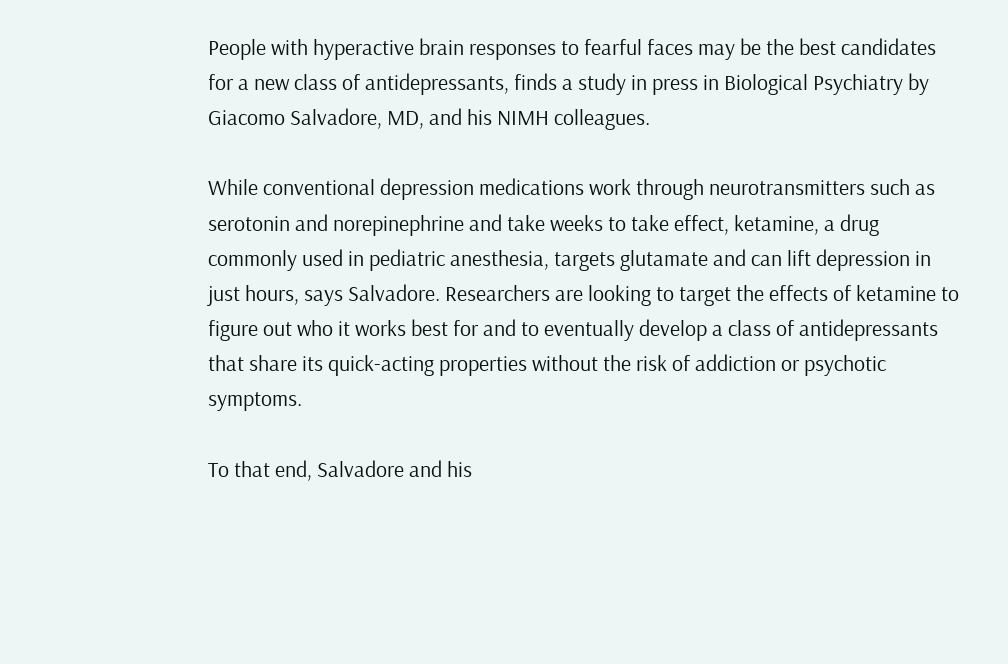People with hyperactive brain responses to fearful faces may be the best candidates for a new class of antidepressants, finds a study in press in Biological Psychiatry by Giacomo Salvadore, MD, and his NIMH colleagues.

While conventional depression medications work through neurotransmitters such as serotonin and norepinephrine and take weeks to take effect, ketamine, a drug commonly used in pediatric anesthesia, targets glutamate and can lift depression in just hours, says Salvadore. Researchers are looking to target the effects of ketamine to figure out who it works best for and to eventually develop a class of antidepressants that share its quick-acting properties without the risk of addiction or psychotic symptoms.

To that end, Salvadore and his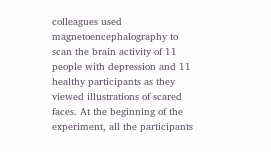colleagues used magnetoencephalography to scan the brain activity of 11 people with depression and 11 healthy participants as they viewed illustrations of scared faces. At the beginning of the experiment, all the participants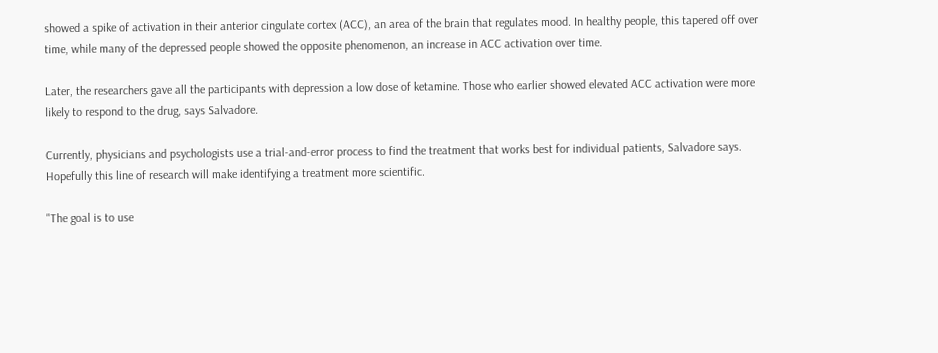showed a spike of activation in their anterior cingulate cortex (ACC), an area of the brain that regulates mood. In healthy people, this tapered off over time, while many of the depressed people showed the opposite phenomenon, an increase in ACC activation over time.

Later, the researchers gave all the participants with depression a low dose of ketamine. Those who earlier showed elevated ACC activation were more likely to respond to the drug, says Salvadore.

Currently, physicians and psychologists use a trial-and-error process to find the treatment that works best for individual patients, Salvadore says. Hopefully this line of research will make identifying a treatment more scientific.

"The goal is to use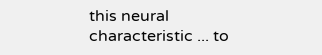this neural characteristic ... to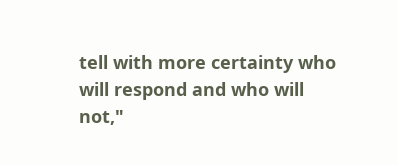tell with more certainty who will respond and who will not,"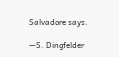Salvadore says.

—S. Dingfelder